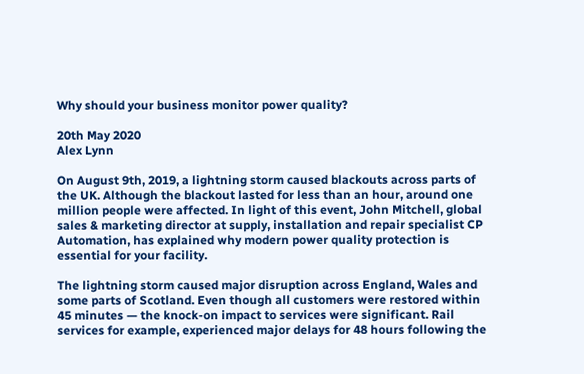Why should your business monitor power quality?

20th May 2020
Alex Lynn

On August 9th, 2019, a lightning storm caused blackouts across parts of the UK. Although the blackout lasted for less than an hour, around one million people were affected. In light of this event, John Mitchell, global sales & marketing director at supply, installation and repair specialist CP Automation, has explained why modern power quality protection is essential for your facility.

The lightning storm caused major disruption across England, Wales and some parts of Scotland. Even though all customers were restored within 45 minutes — the knock-on impact to services were significant. Rail services for example, experienced major delays for 48 hours following the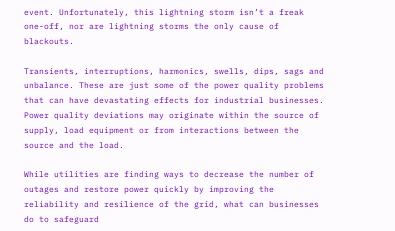event. Unfortunately, this lightning storm isn’t a freak one-off, nor are lightning storms the only cause of blackouts.

Transients, interruptions, harmonics, swells, dips, sags and unbalance. These are just some of the power quality problems that can have devastating effects for industrial businesses. Power quality deviations may originate within the source of supply, load equipment or from interactions between the source and the load.

While utilities are finding ways to decrease the number of outages and restore power quickly by improving the reliability and resilience of the grid, what can businesses do to safeguard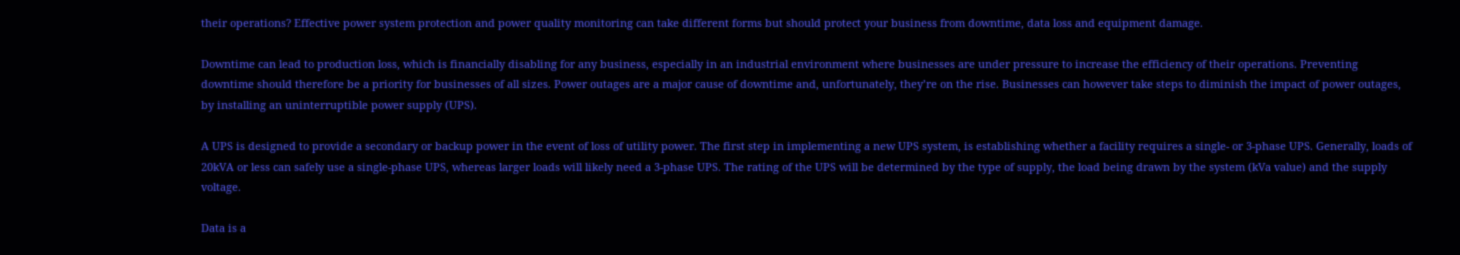their operations? Effective power system protection and power quality monitoring can take different forms but should protect your business from downtime, data loss and equipment damage.

Downtime can lead to production loss, which is financially disabling for any business, especially in an industrial environment where businesses are under pressure to increase the efficiency of their operations. Preventing downtime should therefore be a priority for businesses of all sizes. Power outages are a major cause of downtime and, unfortunately, they’re on the rise. Businesses can however take steps to diminish the impact of power outages, by installing an uninterruptible power supply (UPS).

A UPS is designed to provide a secondary or backup power in the event of loss of utility power. The first step in implementing a new UPS system, is establishing whether a facility requires a single- or 3-phase UPS. Generally, loads of 20kVA or less can safely use a single-phase UPS, whereas larger loads will likely need a 3-phase UPS. The rating of the UPS will be determined by the type of supply, the load being drawn by the system (kVa value) and the supply voltage.

Data is a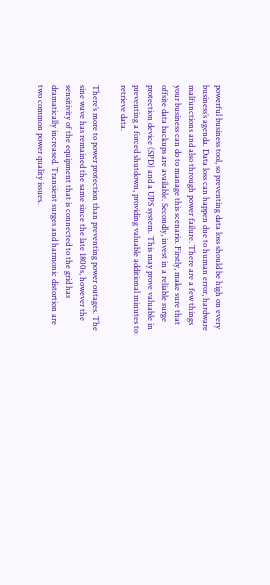powerful business tool, so preventing data loss should be high on every business’s agenda. Data loss can happen due to human error, hardware malfunctions and also through power failure. There are a few things your business can do to manage this scenario. Firstly, make sure that offsite data backups are available. Secondly, invest in a reliable surge protection device (SPD) and a UPS system. This may prove valuable in preventing a forced shutdown, providing valuable additional minutes to retrieve data.

There’s more to power protection than preventing power outages. The sine wave has remained the same since the late 1800s, however the sensitivity of the equipment that is connected to the grid has dramatically increased. Transient surges and harmonic distortion are two common power quality issues.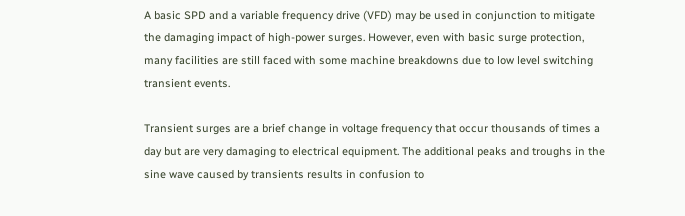A basic SPD and a variable frequency drive (VFD) may be used in conjunction to mitigate the damaging impact of high-power surges. However, even with basic surge protection, many facilities are still faced with some machine breakdowns due to low level switching transient events.

Transient surges are a brief change in voltage frequency that occur thousands of times a day but are very damaging to electrical equipment. The additional peaks and troughs in the sine wave caused by transients results in confusion to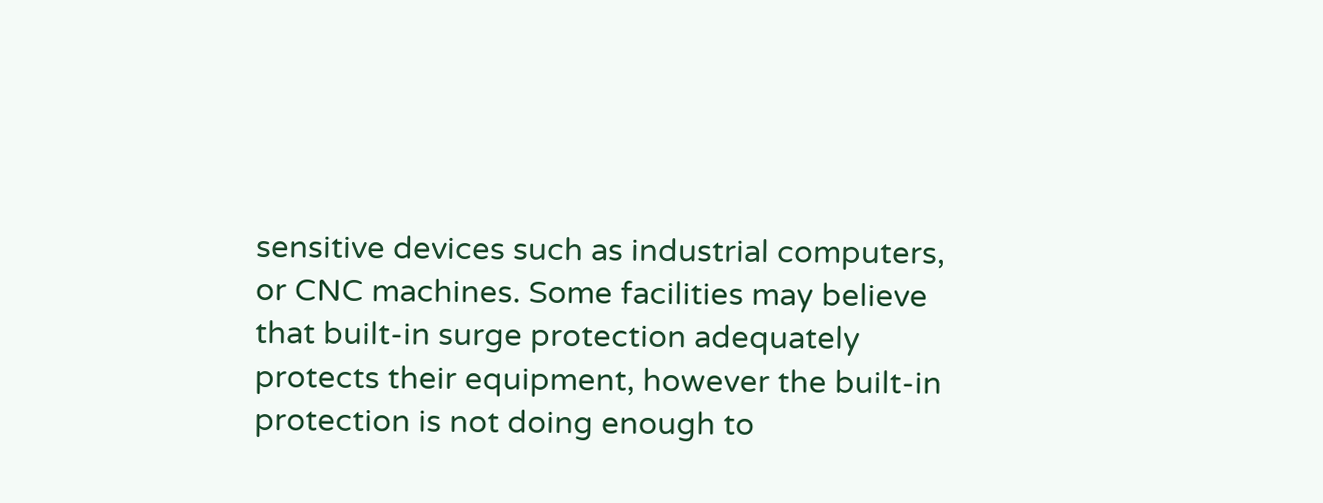sensitive devices such as industrial computers, or CNC machines. Some facilities may believe that built-in surge protection adequately protects their equipment, however the built-in protection is not doing enough to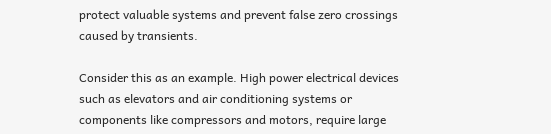protect valuable systems and prevent false zero crossings caused by transients.

Consider this as an example. High power electrical devices such as elevators and air conditioning systems or components like compressors and motors, require large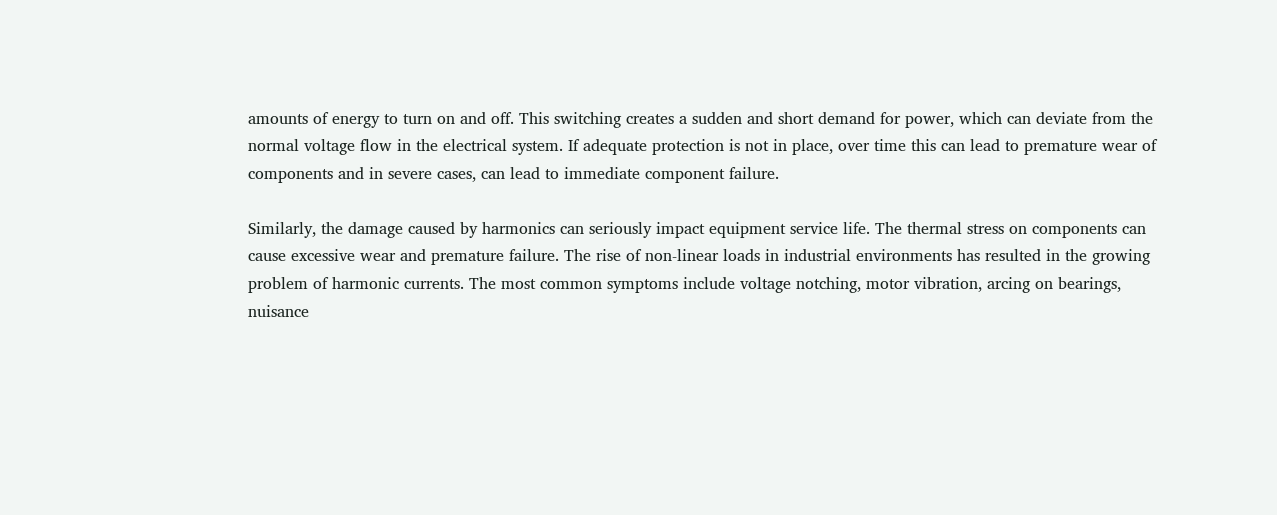amounts of energy to turn on and off. This switching creates a sudden and short demand for power, which can deviate from the normal voltage flow in the electrical system. If adequate protection is not in place, over time this can lead to premature wear of components and in severe cases, can lead to immediate component failure.

Similarly, the damage caused by harmonics can seriously impact equipment service life. The thermal stress on components can cause excessive wear and premature failure. The rise of non-linear loads in industrial environments has resulted in the growing problem of harmonic currents. The most common symptoms include voltage notching, motor vibration, arcing on bearings, nuisance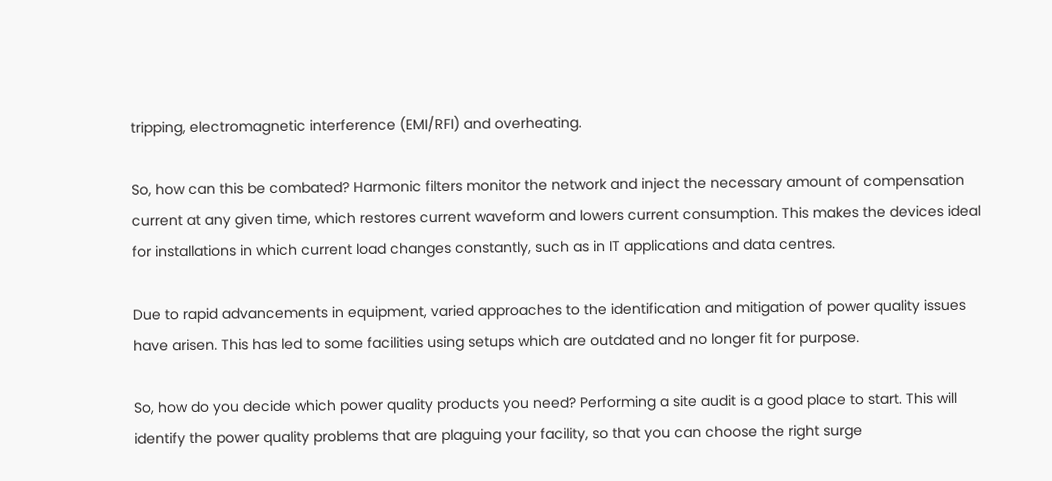tripping, electromagnetic interference (EMI/RFI) and overheating.

So, how can this be combated? Harmonic filters monitor the network and inject the necessary amount of compensation current at any given time, which restores current waveform and lowers current consumption. This makes the devices ideal for installations in which current load changes constantly, such as in IT applications and data centres.

Due to rapid advancements in equipment, varied approaches to the identification and mitigation of power quality issues have arisen. This has led to some facilities using setups which are outdated and no longer fit for purpose.

So, how do you decide which power quality products you need? Performing a site audit is a good place to start. This will identify the power quality problems that are plaguing your facility, so that you can choose the right surge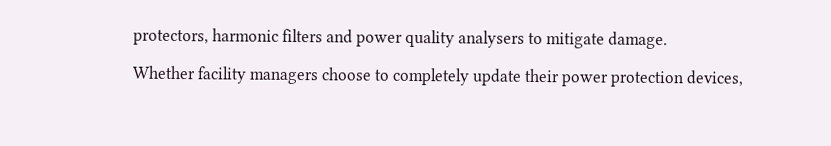protectors, harmonic filters and power quality analysers to mitigate damage.

Whether facility managers choose to completely update their power protection devices,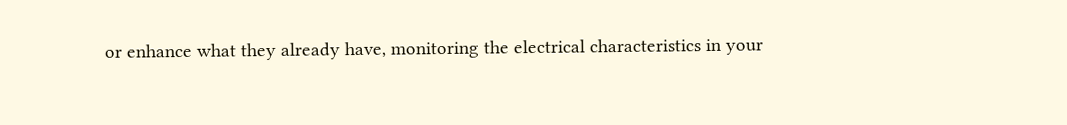or enhance what they already have, monitoring the electrical characteristics in your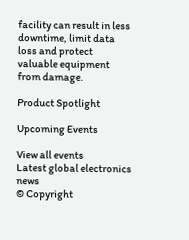facility can result in less downtime, limit data loss and protect valuable equipment from damage.

Product Spotlight

Upcoming Events

View all events
Latest global electronics news
© Copyright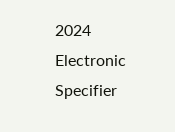2024 Electronic Specifier